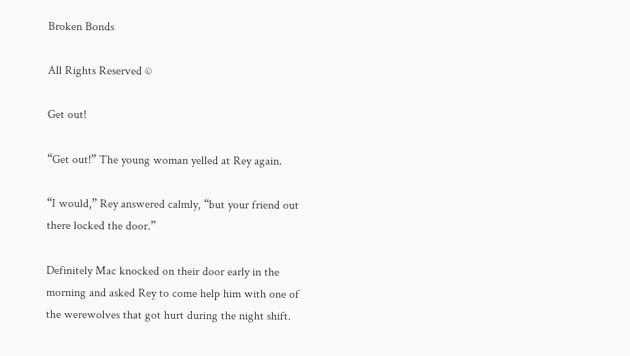Broken Bonds

All Rights Reserved ©

Get out!

“Get out!” The young woman yelled at Rey again.

“I would,” Rey answered calmly, “but your friend out there locked the door.”

Definitely Mac knocked on their door early in the morning and asked Rey to come help him with one of the werewolves that got hurt during the night shift.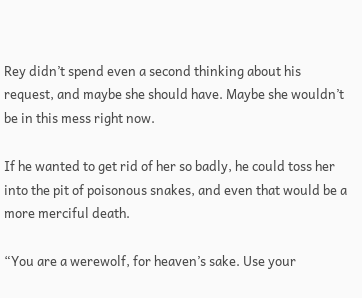Rey didn’t spend even a second thinking about his request, and maybe she should have. Maybe she wouldn’t be in this mess right now.

If he wanted to get rid of her so badly, he could toss her into the pit of poisonous snakes, and even that would be a more merciful death.

“You are a werewolf, for heaven’s sake. Use your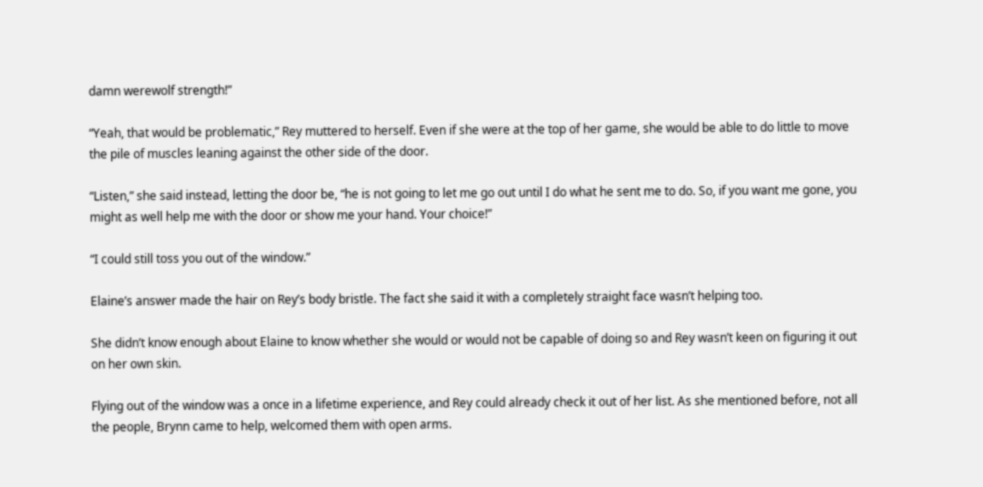damn werewolf strength!”

“Yeah, that would be problematic,” Rey muttered to herself. Even if she were at the top of her game, she would be able to do little to move the pile of muscles leaning against the other side of the door.

“Listen,” she said instead, letting the door be, “he is not going to let me go out until I do what he sent me to do. So, if you want me gone, you might as well help me with the door or show me your hand. Your choice!”

“I could still toss you out of the window.”

Elaine’s answer made the hair on Rey’s body bristle. The fact she said it with a completely straight face wasn’t helping too.

She didn’t know enough about Elaine to know whether she would or would not be capable of doing so and Rey wasn’t keen on figuring it out on her own skin.

Flying out of the window was a once in a lifetime experience, and Rey could already check it out of her list. As she mentioned before, not all the people, Brynn came to help, welcomed them with open arms.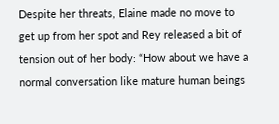Despite her threats, Elaine made no move to get up from her spot and Rey released a bit of tension out of her body: “How about we have a normal conversation like mature human beings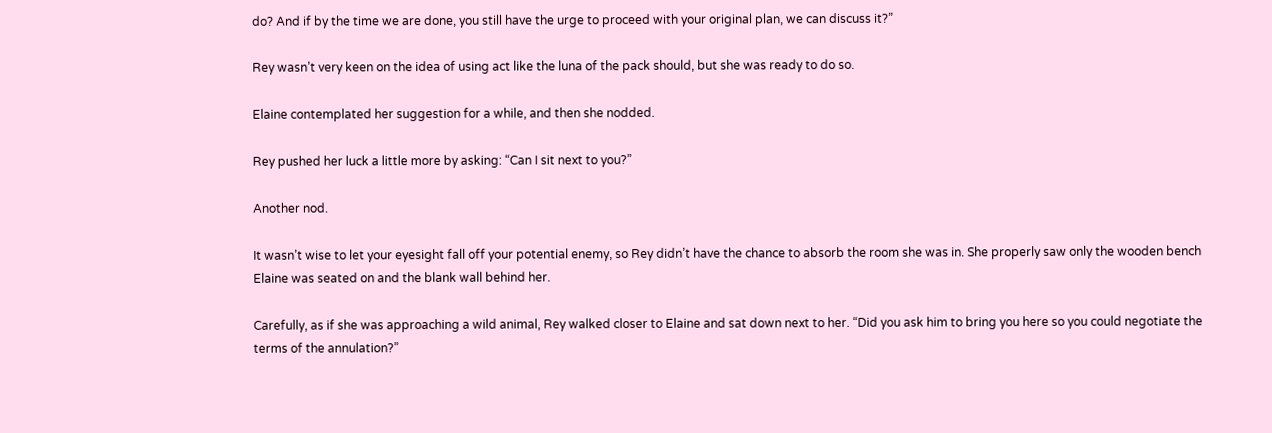do? And if by the time we are done, you still have the urge to proceed with your original plan, we can discuss it?”

Rey wasn’t very keen on the idea of using act like the luna of the pack should, but she was ready to do so.

Elaine contemplated her suggestion for a while, and then she nodded.

Rey pushed her luck a little more by asking: “Can I sit next to you?”

Another nod.

It wasn’t wise to let your eyesight fall off your potential enemy, so Rey didn’t have the chance to absorb the room she was in. She properly saw only the wooden bench Elaine was seated on and the blank wall behind her.

Carefully, as if she was approaching a wild animal, Rey walked closer to Elaine and sat down next to her. “Did you ask him to bring you here so you could negotiate the terms of the annulation?”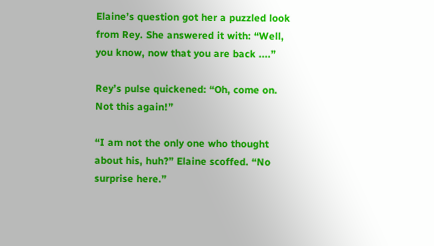Elaine’s question got her a puzzled look from Rey. She answered it with: “Well, you know, now that you are back ....”

Rey’s pulse quickened: “Oh, come on. Not this again!”

“I am not the only one who thought about his, huh?” Elaine scoffed. “No surprise here.”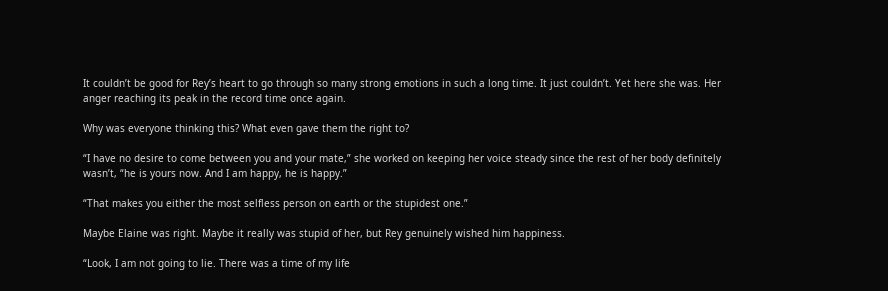It couldn’t be good for Rey’s heart to go through so many strong emotions in such a long time. It just couldn’t. Yet here she was. Her anger reaching its peak in the record time once again.

Why was everyone thinking this? What even gave them the right to?

“I have no desire to come between you and your mate,” she worked on keeping her voice steady since the rest of her body definitely wasn’t, “he is yours now. And I am happy, he is happy.”

“That makes you either the most selfless person on earth or the stupidest one.”

Maybe Elaine was right. Maybe it really was stupid of her, but Rey genuinely wished him happiness.

“Look, I am not going to lie. There was a time of my life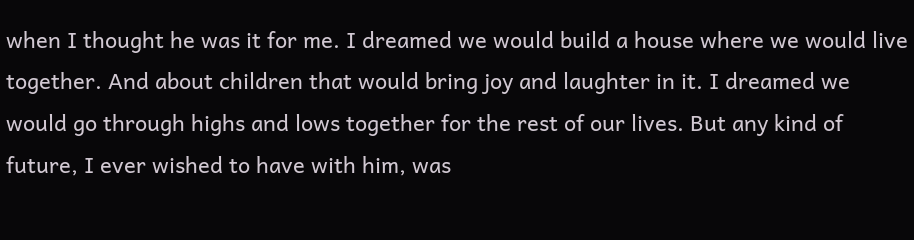when I thought he was it for me. I dreamed we would build a house where we would live together. And about children that would bring joy and laughter in it. I dreamed we would go through highs and lows together for the rest of our lives. But any kind of future, I ever wished to have with him, was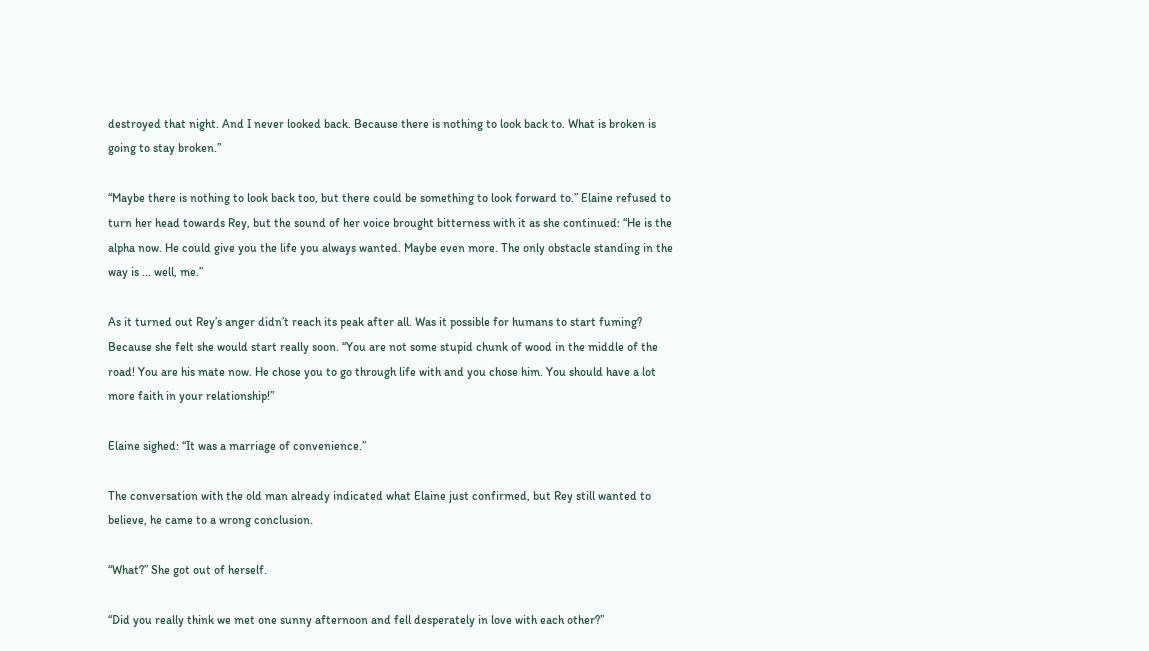destroyed that night. And I never looked back. Because there is nothing to look back to. What is broken is going to stay broken.”

“Maybe there is nothing to look back too, but there could be something to look forward to.” Elaine refused to turn her head towards Rey, but the sound of her voice brought bitterness with it as she continued: “He is the alpha now. He could give you the life you always wanted. Maybe even more. The only obstacle standing in the way is ... well, me.”

As it turned out Rey’s anger didn’t reach its peak after all. Was it possible for humans to start fuming? Because she felt she would start really soon. “You are not some stupid chunk of wood in the middle of the road! You are his mate now. He chose you to go through life with and you chose him. You should have a lot more faith in your relationship!”

Elaine sighed: “It was a marriage of convenience.”

The conversation with the old man already indicated what Elaine just confirmed, but Rey still wanted to believe, he came to a wrong conclusion.

“What?” She got out of herself.

“Did you really think we met one sunny afternoon and fell desperately in love with each other?”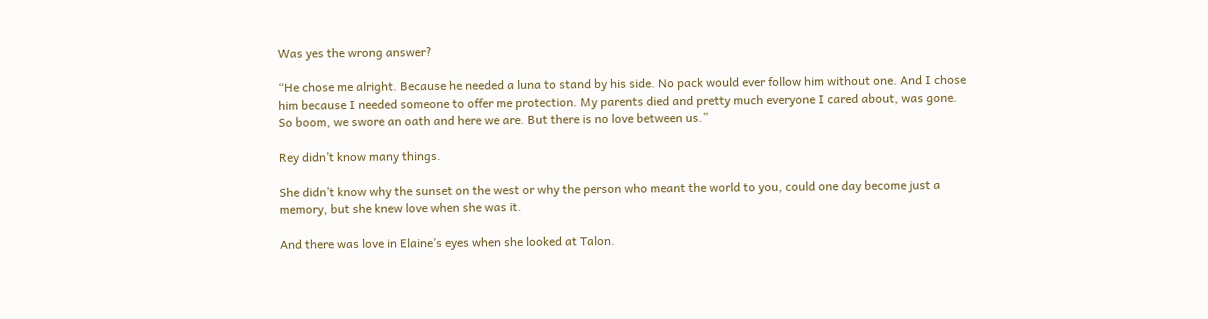Was yes the wrong answer?

“He chose me alright. Because he needed a luna to stand by his side. No pack would ever follow him without one. And I chose him because I needed someone to offer me protection. My parents died and pretty much everyone I cared about, was gone. So boom, we swore an oath and here we are. But there is no love between us.”

Rey didn’t know many things.

She didn’t know why the sunset on the west or why the person who meant the world to you, could one day become just a memory, but she knew love when she was it.

And there was love in Elaine’s eyes when she looked at Talon.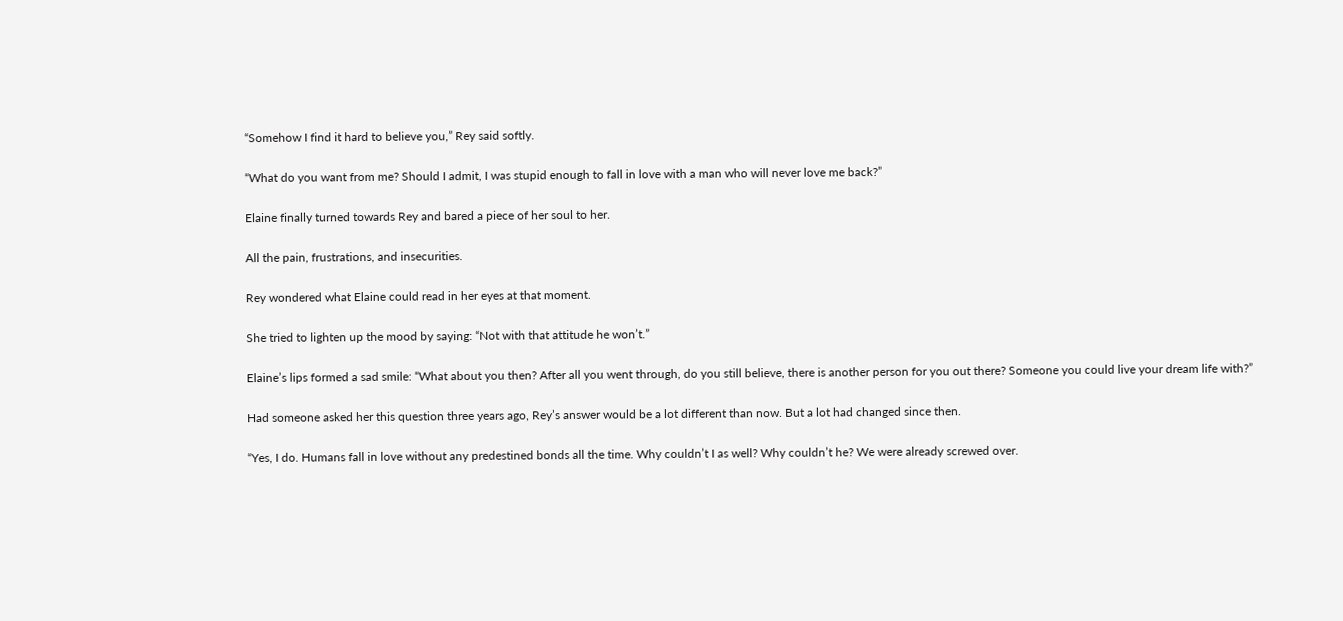“Somehow I find it hard to believe you,” Rey said softly.

“What do you want from me? Should I admit, I was stupid enough to fall in love with a man who will never love me back?”

Elaine finally turned towards Rey and bared a piece of her soul to her.

All the pain, frustrations, and insecurities.

Rey wondered what Elaine could read in her eyes at that moment.

She tried to lighten up the mood by saying: “Not with that attitude he won’t.”

Elaine’s lips formed a sad smile: “What about you then? After all you went through, do you still believe, there is another person for you out there? Someone you could live your dream life with?”

Had someone asked her this question three years ago, Rey’s answer would be a lot different than now. But a lot had changed since then.

“Yes, I do. Humans fall in love without any predestined bonds all the time. Why couldn’t I as well? Why couldn’t he? We were already screwed over.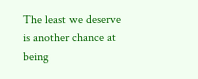The least we deserve is another chance at being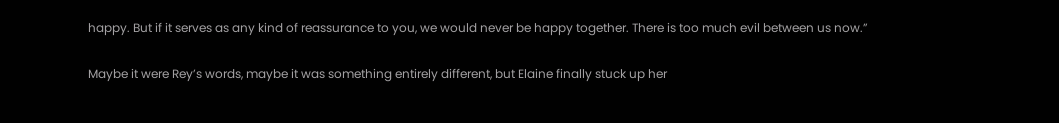happy. But if it serves as any kind of reassurance to you, we would never be happy together. There is too much evil between us now.”

Maybe it were Rey’s words, maybe it was something entirely different, but Elaine finally stuck up her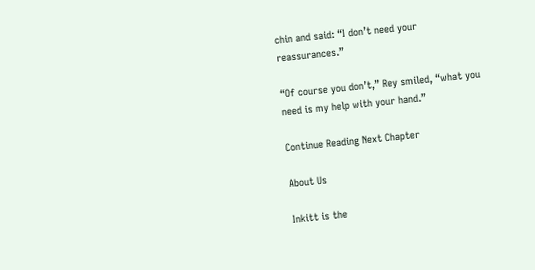chin and said: “I don’t need your reassurances.”

“Of course you don’t,” Rey smiled, “what you need is my help with your hand.”

Continue Reading Next Chapter

About Us

Inkitt is the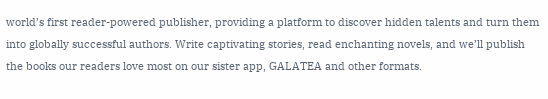world’s first reader-powered publisher, providing a platform to discover hidden talents and turn them into globally successful authors. Write captivating stories, read enchanting novels, and we’ll publish the books our readers love most on our sister app, GALATEA and other formats.